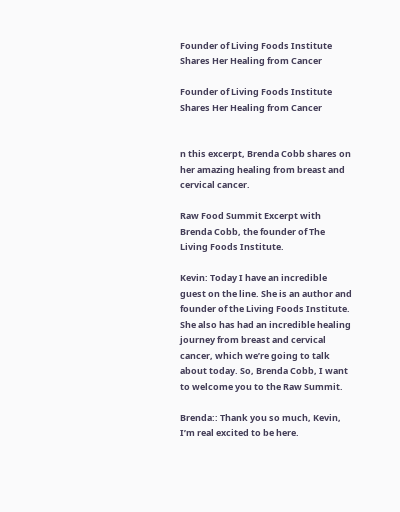Founder of Living Foods Institute Shares Her Healing from Cancer

Founder of Living Foods Institute Shares Her Healing from Cancer


n this excerpt, Brenda Cobb shares on her amazing healing from breast and cervical cancer.

Raw Food Summit Excerpt with Brenda Cobb, the founder of The Living Foods Institute.

Kevin: Today I have an incredible guest on the line. She is an author and founder of the Living Foods Institute. She also has had an incredible healing journey from breast and cervical cancer, which we’re going to talk about today. So, Brenda Cobb, I want to welcome you to the Raw Summit.

Brenda:: Thank you so much, Kevin, I’m real excited to be here.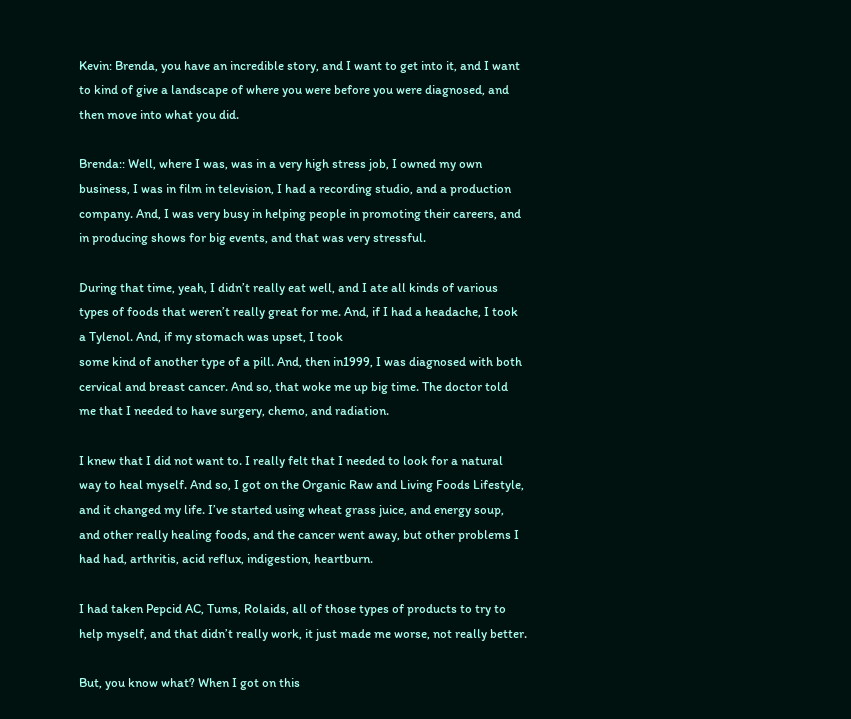Kevin: Brenda, you have an incredible story, and I want to get into it, and I want to kind of give a landscape of where you were before you were diagnosed, and then move into what you did.

Brenda:: Well, where I was, was in a very high stress job, I owned my own business, I was in film in television, I had a recording studio, and a production company. And, I was very busy in helping people in promoting their careers, and in producing shows for big events, and that was very stressful.

During that time, yeah, I didn’t really eat well, and I ate all kinds of various types of foods that weren’t really great for me. And, if I had a headache, I took a Tylenol. And, if my stomach was upset, I took
some kind of another type of a pill. And, then in1999, I was diagnosed with both cervical and breast cancer. And so, that woke me up big time. The doctor told me that I needed to have surgery, chemo, and radiation.

I knew that I did not want to. I really felt that I needed to look for a natural way to heal myself. And so, I got on the Organic Raw and Living Foods Lifestyle, and it changed my life. I’ve started using wheat grass juice, and energy soup, and other really healing foods, and the cancer went away, but other problems I had had, arthritis, acid reflux, indigestion, heartburn.

I had taken Pepcid AC, Tums, Rolaids, all of those types of products to try to help myself, and that didn’t really work, it just made me worse, not really better.

But, you know what? When I got on this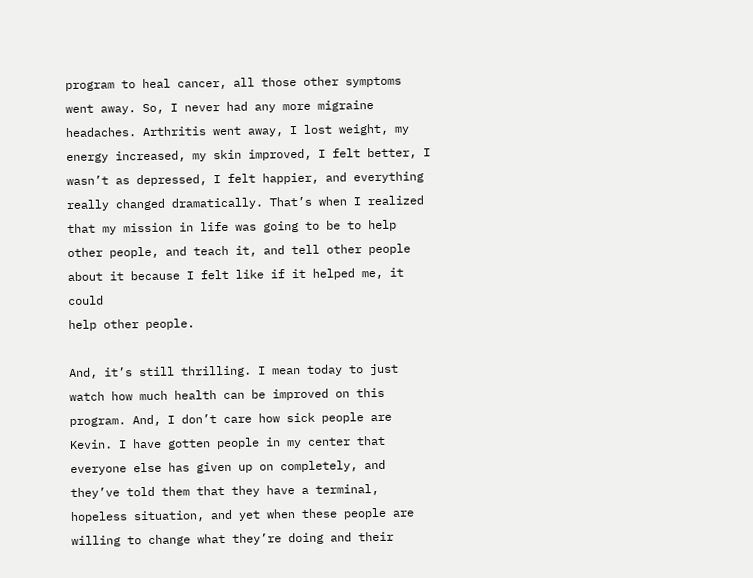program to heal cancer, all those other symptoms went away. So, I never had any more migraine headaches. Arthritis went away, I lost weight, my energy increased, my skin improved, I felt better, I wasn’t as depressed, I felt happier, and everything really changed dramatically. That’s when I realized that my mission in life was going to be to help other people, and teach it, and tell other people about it because I felt like if it helped me, it could
help other people.

And, it’s still thrilling. I mean today to just watch how much health can be improved on this program. And, I don’t care how sick people are Kevin. I have gotten people in my center that everyone else has given up on completely, and they’ve told them that they have a terminal, hopeless situation, and yet when these people are willing to change what they’re doing and their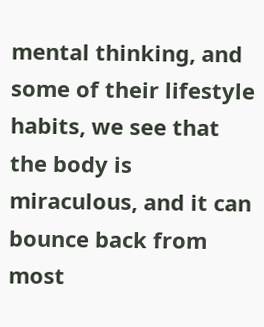mental thinking, and some of their lifestyle habits, we see that the body is miraculous, and it can bounce back from most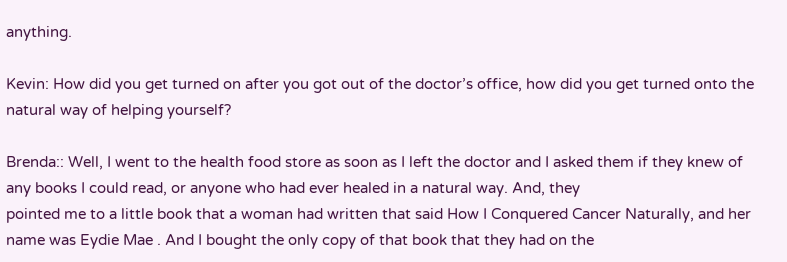anything.

Kevin: How did you get turned on after you got out of the doctor’s office, how did you get turned onto the natural way of helping yourself?

Brenda:: Well, I went to the health food store as soon as I left the doctor and I asked them if they knew of any books I could read, or anyone who had ever healed in a natural way. And, they
pointed me to a little book that a woman had written that said How I Conquered Cancer Naturally, and her name was Eydie Mae . And I bought the only copy of that book that they had on the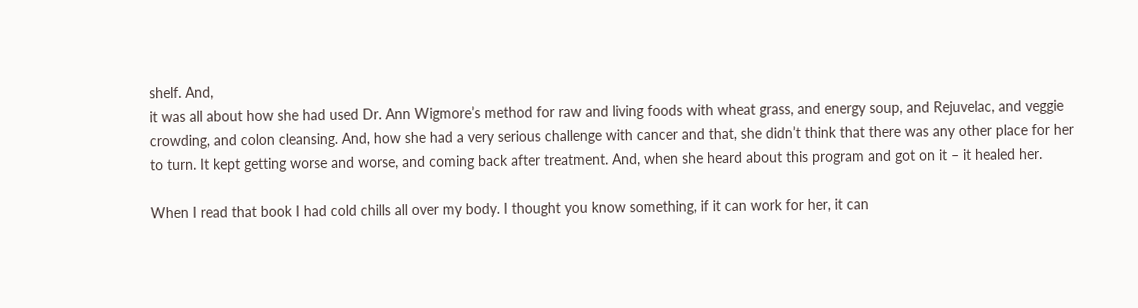shelf. And,
it was all about how she had used Dr. Ann Wigmore’s method for raw and living foods with wheat grass, and energy soup, and Rejuvelac, and veggie crowding, and colon cleansing. And, how she had a very serious challenge with cancer and that, she didn’t think that there was any other place for her to turn. It kept getting worse and worse, and coming back after treatment. And, when she heard about this program and got on it – it healed her.

When I read that book I had cold chills all over my body. I thought you know something, if it can work for her, it can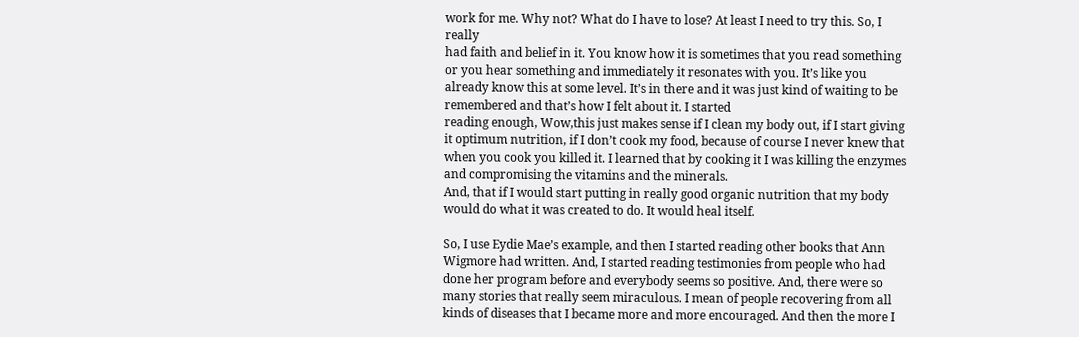work for me. Why not? What do I have to lose? At least I need to try this. So, I really
had faith and belief in it. You know how it is sometimes that you read something or you hear something and immediately it resonates with you. It’s like you already know this at some level. It’s in there and it was just kind of waiting to be remembered and that’s how I felt about it. I started
reading enough, Wow,this just makes sense if I clean my body out, if I start giving it optimum nutrition, if I don’t cook my food, because of course I never knew that when you cook you killed it. I learned that by cooking it I was killing the enzymes and compromising the vitamins and the minerals.
And, that if I would start putting in really good organic nutrition that my body would do what it was created to do. It would heal itself.

So, I use Eydie Mae’s example, and then I started reading other books that Ann Wigmore had written. And, I started reading testimonies from people who had done her program before and everybody seems so positive. And, there were so many stories that really seem miraculous. I mean of people recovering from all kinds of diseases that I became more and more encouraged. And then the more I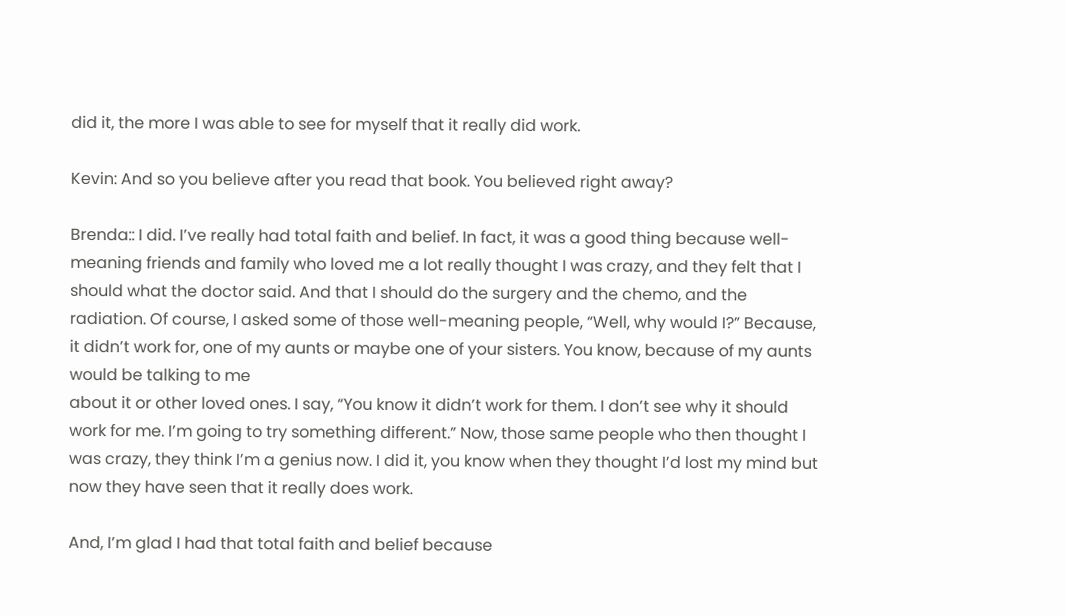did it, the more I was able to see for myself that it really did work.

Kevin: And so you believe after you read that book. You believed right away?

Brenda:: I did. I’ve really had total faith and belief. In fact, it was a good thing because well- meaning friends and family who loved me a lot really thought I was crazy, and they felt that I should what the doctor said. And that I should do the surgery and the chemo, and the radiation. Of course, I asked some of those well-meaning people, “Well, why would I?” Because, it didn’t work for, one of my aunts or maybe one of your sisters. You know, because of my aunts would be talking to me
about it or other loved ones. I say, “You know it didn’t work for them. I don’t see why it should work for me. I’m going to try something different.” Now, those same people who then thought I was crazy, they think I’m a genius now. I did it, you know when they thought I’d lost my mind but now they have seen that it really does work.

And, I’m glad I had that total faith and belief because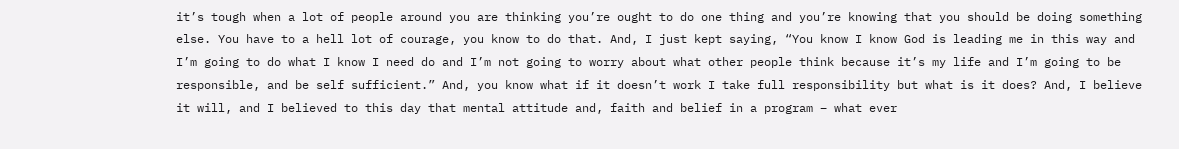it’s tough when a lot of people around you are thinking you’re ought to do one thing and you’re knowing that you should be doing something else. You have to a hell lot of courage, you know to do that. And, I just kept saying, “You know I know God is leading me in this way and I’m going to do what I know I need do and I’m not going to worry about what other people think because it’s my life and I’m going to be responsible, and be self sufficient.” And, you know what if it doesn’t work I take full responsibility but what is it does? And, I believe it will, and I believed to this day that mental attitude and, faith and belief in a program – what ever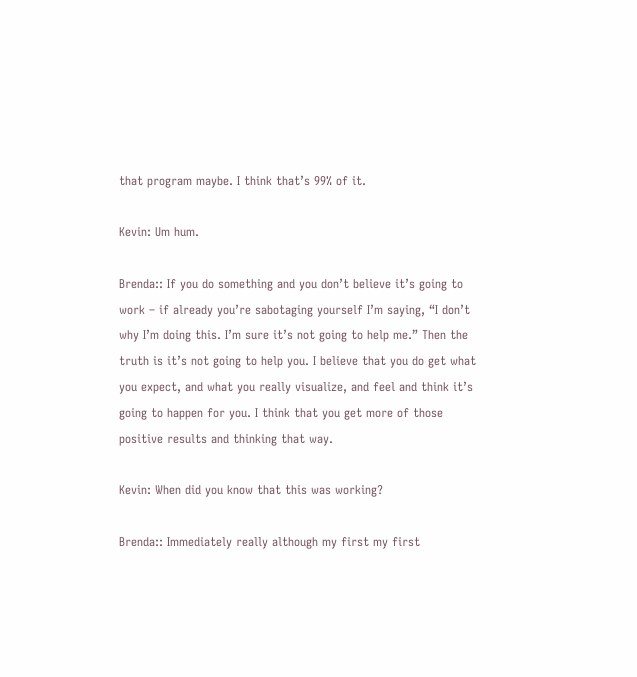that program maybe. I think that’s 99% of it.

Kevin: Um hum.

Brenda:: If you do something and you don’t believe it’s going to work – if already you’re sabotaging yourself I’m saying, “I don’t why I’m doing this. I’m sure it’s not going to help me.” Then the truth is it’s not going to help you. I believe that you do get what you expect, and what you really visualize, and feel and think it’s going to happen for you. I think that you get more of those positive results and thinking that way.

Kevin: When did you know that this was working?

Brenda:: Immediately really although my first my first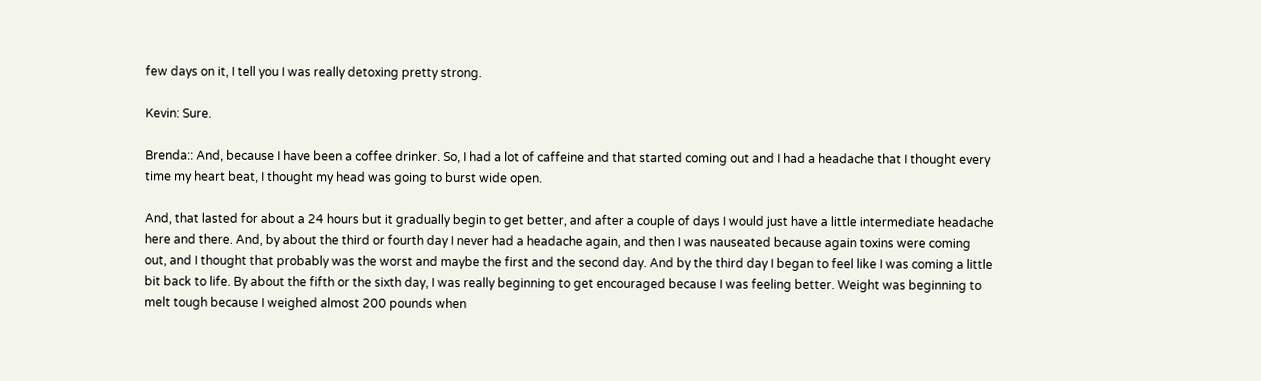few days on it, I tell you I was really detoxing pretty strong.

Kevin: Sure.

Brenda:: And, because I have been a coffee drinker. So, I had a lot of caffeine and that started coming out and I had a headache that I thought every time my heart beat, I thought my head was going to burst wide open.

And, that lasted for about a 24 hours but it gradually begin to get better, and after a couple of days I would just have a little intermediate headache here and there. And, by about the third or fourth day I never had a headache again, and then I was nauseated because again toxins were coming out, and I thought that probably was the worst and maybe the first and the second day. And by the third day I began to feel like I was coming a little bit back to life. By about the fifth or the sixth day, I was really beginning to get encouraged because I was feeling better. Weight was beginning to melt tough because I weighed almost 200 pounds when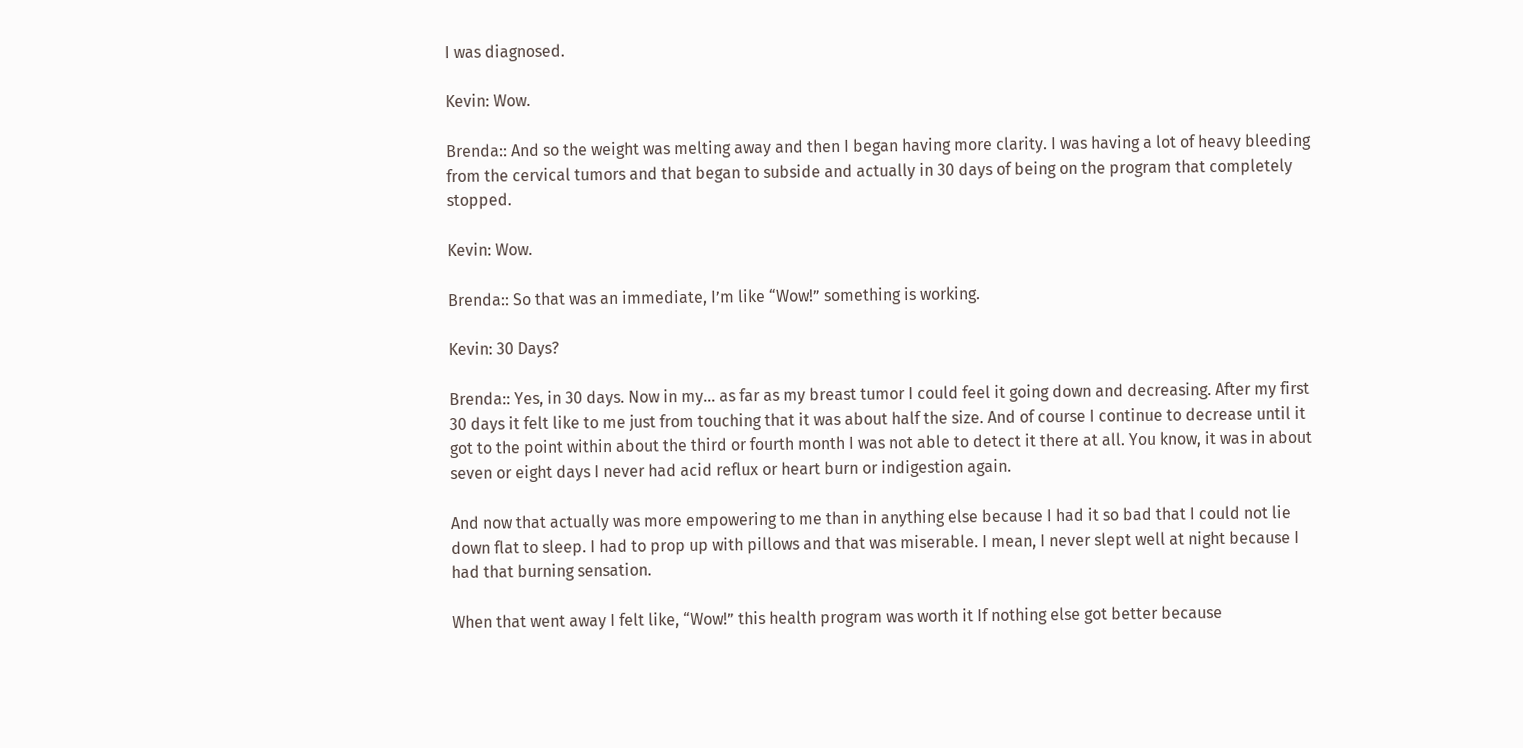I was diagnosed.

Kevin: Wow.

Brenda:: And so the weight was melting away and then I began having more clarity. I was having a lot of heavy bleeding from the cervical tumors and that began to subside and actually in 30 days of being on the program that completely stopped.

Kevin: Wow.

Brenda:: So that was an immediate, I’m like “Wow!” something is working.

Kevin: 30 Days?

Brenda:: Yes, in 30 days. Now in my… as far as my breast tumor I could feel it going down and decreasing. After my first 30 days it felt like to me just from touching that it was about half the size. And of course I continue to decrease until it got to the point within about the third or fourth month I was not able to detect it there at all. You know, it was in about seven or eight days I never had acid reflux or heart burn or indigestion again.

And now that actually was more empowering to me than in anything else because I had it so bad that I could not lie down flat to sleep. I had to prop up with pillows and that was miserable. I mean, I never slept well at night because I had that burning sensation.

When that went away I felt like, “Wow!” this health program was worth it If nothing else got better because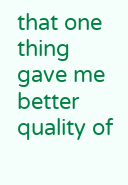that one thing gave me better quality of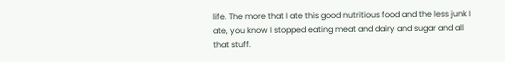life. The more that I ate this good nutritious food and the less junk I ate, you know I stopped eating meat and dairy and sugar and all that stuff.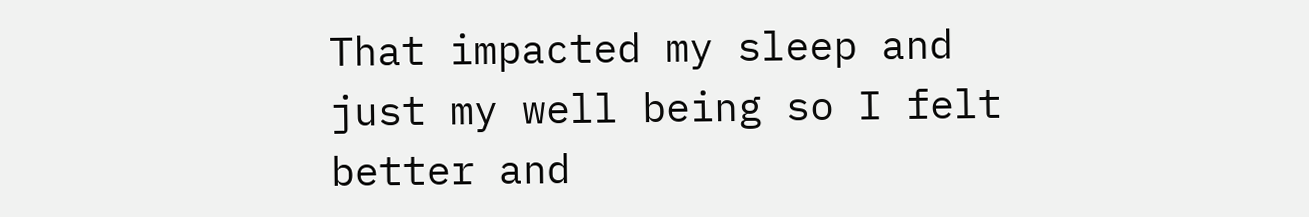That impacted my sleep and just my well being so I felt better and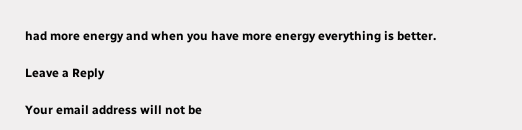had more energy and when you have more energy everything is better.

Leave a Reply

Your email address will not be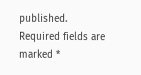published. Required fields are marked *